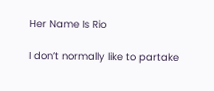Her Name Is Rio

I don’t normally like to partake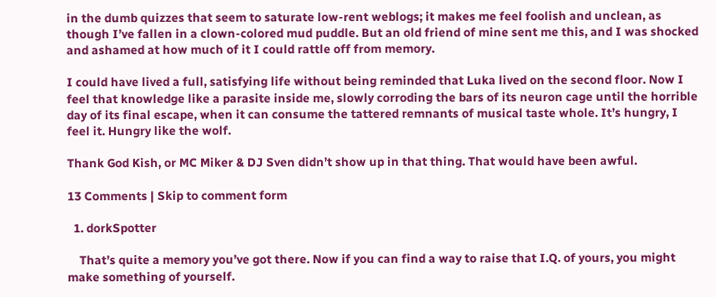in the dumb quizzes that seem to saturate low-rent weblogs; it makes me feel foolish and unclean, as though I’ve fallen in a clown-colored mud puddle. But an old friend of mine sent me this, and I was shocked and ashamed at how much of it I could rattle off from memory.

I could have lived a full, satisfying life without being reminded that Luka lived on the second floor. Now I feel that knowledge like a parasite inside me, slowly corroding the bars of its neuron cage until the horrible day of its final escape, when it can consume the tattered remnants of musical taste whole. It’s hungry, I feel it. Hungry like the wolf.

Thank God Kish, or MC Miker & DJ Sven didn’t show up in that thing. That would have been awful.

13 Comments | Skip to comment form

  1. dorkSpotter

    That’s quite a memory you’ve got there. Now if you can find a way to raise that I.Q. of yours, you might make something of yourself.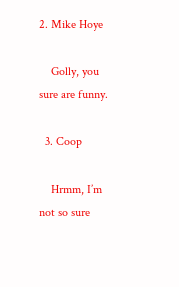2. Mike Hoye

    Golly, you sure are funny.

  3. Coop

    Hrmm, I’m not so sure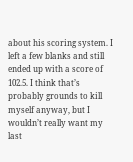about his scoring system. I left a few blanks and still ended up with a score of 102.5. I think that’s probably grounds to kill myself anyway, but I wouldn’t really want my last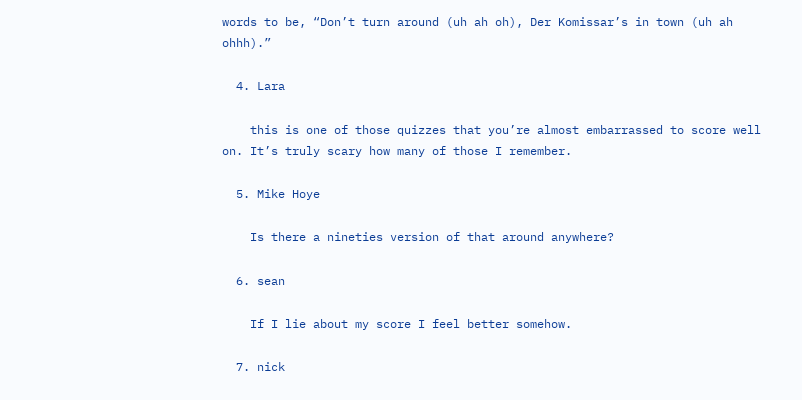words to be, “Don’t turn around (uh ah oh), Der Komissar’s in town (uh ah ohhh).”

  4. Lara

    this is one of those quizzes that you’re almost embarrassed to score well on. It’s truly scary how many of those I remember.

  5. Mike Hoye

    Is there a nineties version of that around anywhere?

  6. sean

    If I lie about my score I feel better somehow.

  7. nick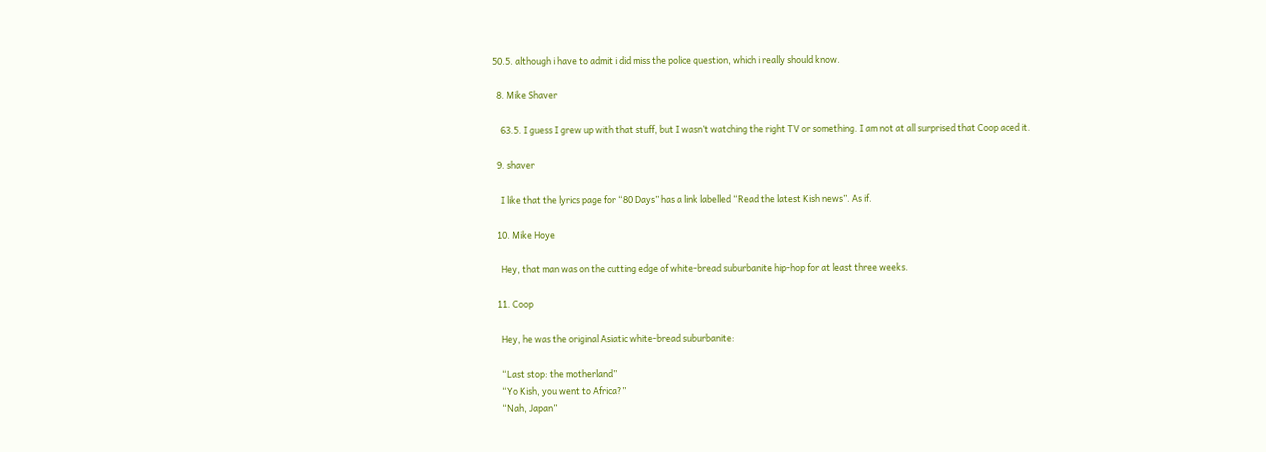50.5. although i have to admit i did miss the police question, which i really should know.

  8. Mike Shaver

    63.5. I guess I grew up with that stuff, but I wasn’t watching the right TV or something. I am not at all surprised that Coop aced it.

  9. shaver

    I like that the lyrics page for “80 Days” has a link labelled “Read the latest Kish news”. As if.

  10. Mike Hoye

    Hey, that man was on the cutting edge of white-bread suburbanite hip-hop for at least three weeks.

  11. Coop

    Hey, he was the original Asiatic white-bread suburbanite:

    “Last stop: the motherland”
    “Yo Kish, you went to Africa?”
    “Nah, Japan”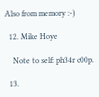Also from memory :-)

  12. Mike Hoye

    Note to self: ph34r c00p.

  13.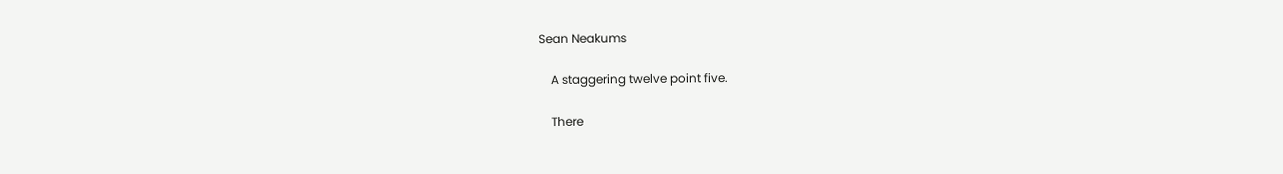Sean Neakums

    A staggering twelve point five.

    There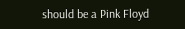should be a Pink Floyd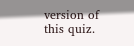version of this quiz.